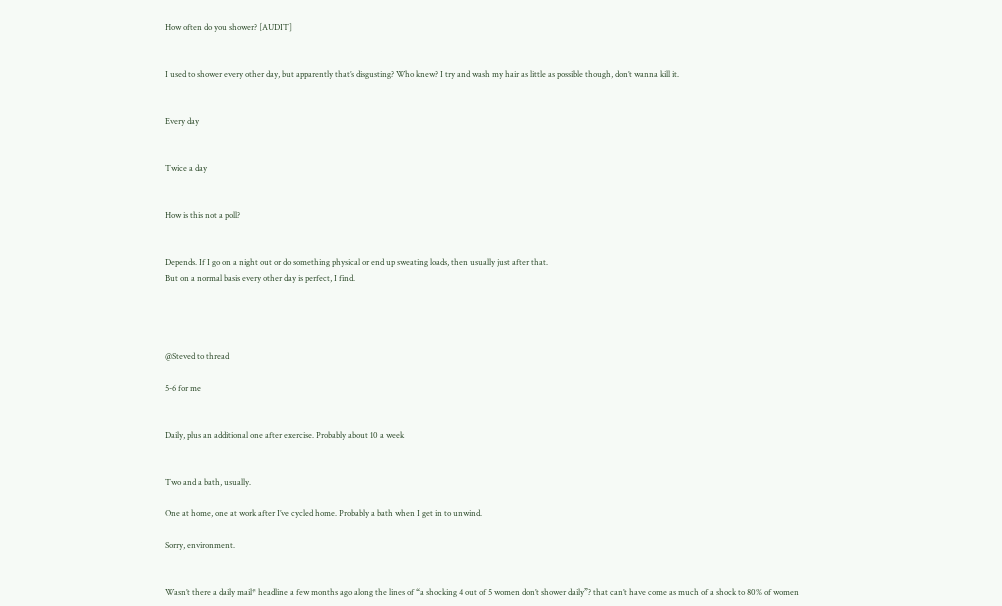How often do you shower? [AUDIT]


I used to shower every other day, but apparently that’s disgusting? Who knew? I try and wash my hair as little as possible though, don’t wanna kill it.


Every day


Twice a day


How is this not a poll?


Depends. If I go on a night out or do something physical or end up sweating loads, then usually just after that.
But on a normal basis every other day is perfect, I find.




@Steved to thread

5-6 for me


Daily, plus an additional one after exercise. Probably about 10 a week


Two and a bath, usually.

One at home, one at work after I’ve cycled home. Probably a bath when I get in to unwind.

Sorry, environment.


Wasn’t there a daily mail* headline a few months ago along the lines of “a shocking 4 out of 5 women don’t shower daily”? that can’t have come as much of a shock to 80% of women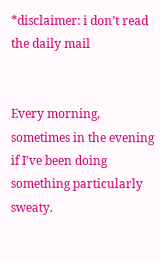*disclaimer: i don’t read the daily mail


Every morning, sometimes in the evening if I’ve been doing something particularly sweaty.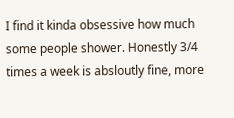I find it kinda obsessive how much some people shower. Honestly 3/4 times a week is absloutly fine, more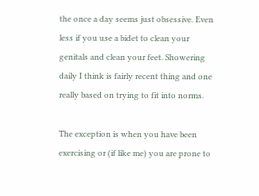the once a day seems just obsessive. Even less if you use a bidet to clean your genitals and clean your feet. Showering daily I think is fairly recent thing and one really based on trying to fit into norms.

The exception is when you have been exercising or (if like me) you are prone to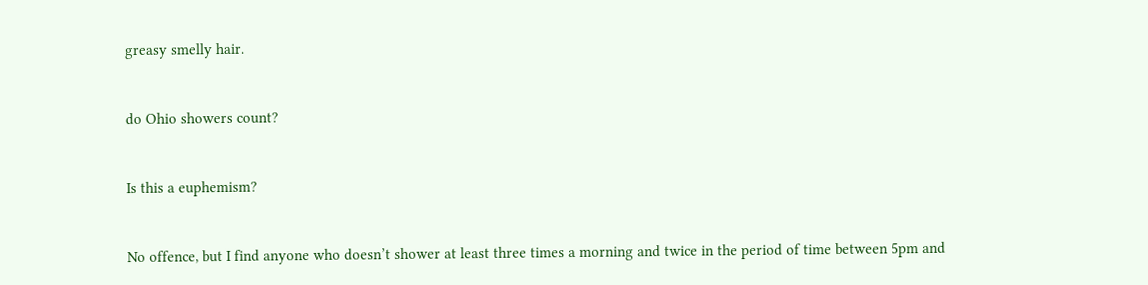greasy smelly hair.


do Ohio showers count?


Is this a euphemism?


No offence, but I find anyone who doesn’t shower at least three times a morning and twice in the period of time between 5pm and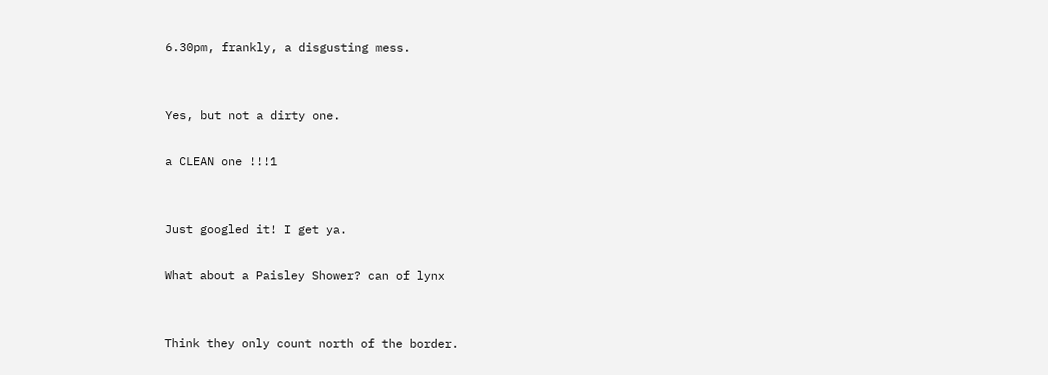6.30pm, frankly, a disgusting mess.


Yes, but not a dirty one.

a CLEAN one !!!1


Just googled it! I get ya.

What about a Paisley Shower? can of lynx


Think they only count north of the border.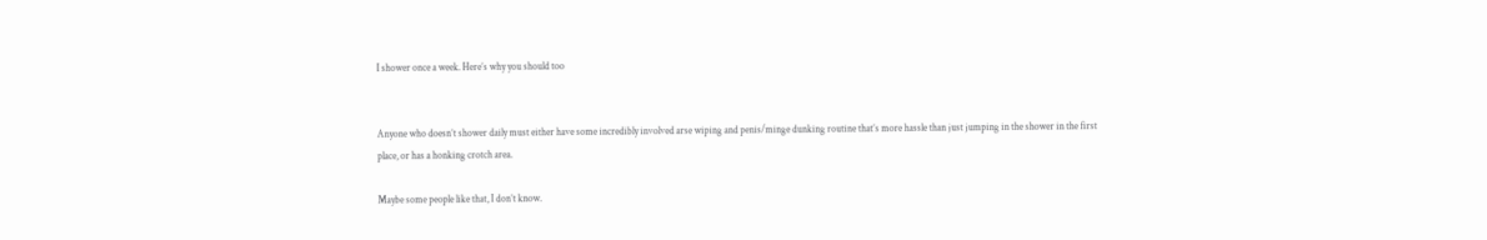I shower once a week. Here’s why you should too


Anyone who doesn’t shower daily must either have some incredibly involved arse wiping and penis/minge dunking routine that’s more hassle than just jumping in the shower in the first place, or has a honking crotch area.

Maybe some people like that, I don’t know.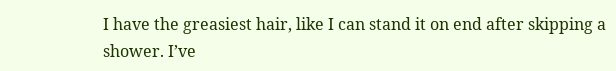I have the greasiest hair, like I can stand it on end after skipping a shower. I’ve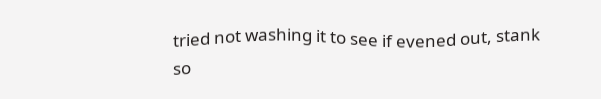tried not washing it to see if evened out, stank so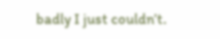badly I just couldn’t.